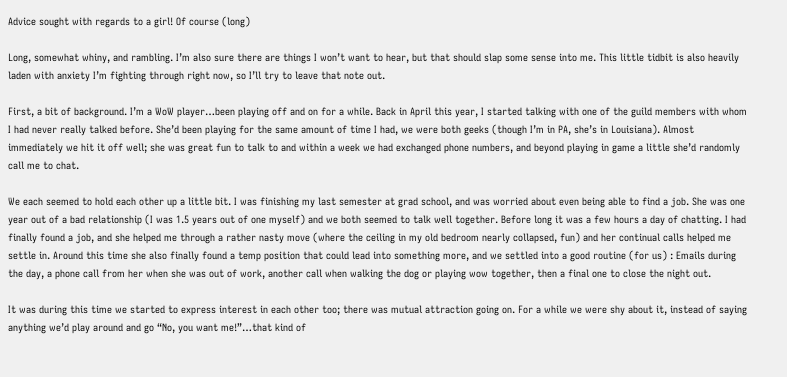Advice sought with regards to a girl! Of course (long)

Long, somewhat whiny, and rambling. I’m also sure there are things I won’t want to hear, but that should slap some sense into me. This little tidbit is also heavily laden with anxiety I’m fighting through right now, so I’ll try to leave that note out.

First, a bit of background. I’m a WoW player…been playing off and on for a while. Back in April this year, I started talking with one of the guild members with whom I had never really talked before. She’d been playing for the same amount of time I had, we were both geeks (though I’m in PA, she’s in Louisiana). Almost immediately we hit it off well; she was great fun to talk to and within a week we had exchanged phone numbers, and beyond playing in game a little she’d randomly call me to chat.

We each seemed to hold each other up a little bit. I was finishing my last semester at grad school, and was worried about even being able to find a job. She was one year out of a bad relationship (I was 1.5 years out of one myself) and we both seemed to talk well together. Before long it was a few hours a day of chatting. I had finally found a job, and she helped me through a rather nasty move (where the ceiling in my old bedroom nearly collapsed, fun) and her continual calls helped me settle in. Around this time she also finally found a temp position that could lead into something more, and we settled into a good routine (for us) : Emails during the day, a phone call from her when she was out of work, another call when walking the dog or playing wow together, then a final one to close the night out.

It was during this time we started to express interest in each other too; there was mutual attraction going on. For a while we were shy about it, instead of saying anything we’d play around and go “No, you want me!”…that kind of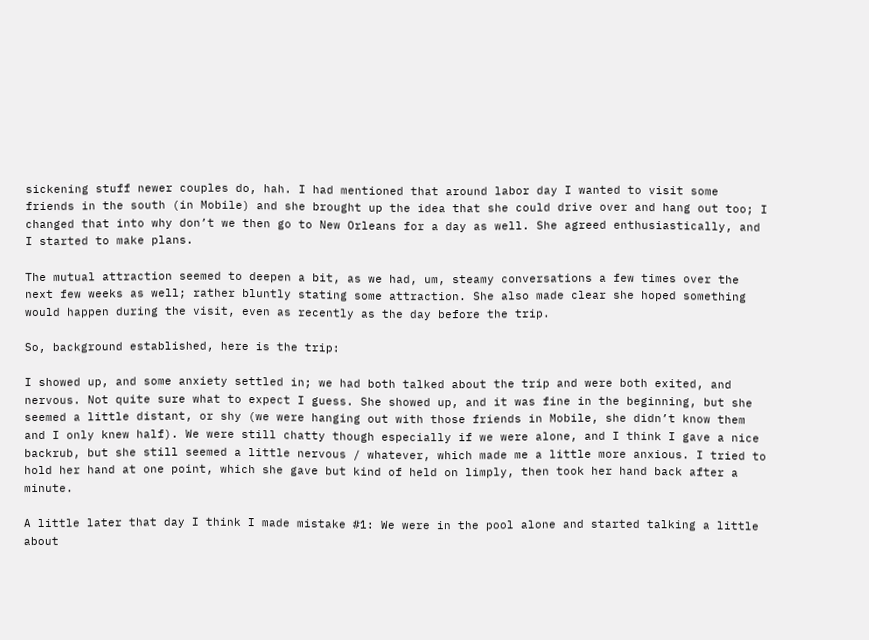sickening stuff newer couples do, hah. I had mentioned that around labor day I wanted to visit some friends in the south (in Mobile) and she brought up the idea that she could drive over and hang out too; I changed that into why don’t we then go to New Orleans for a day as well. She agreed enthusiastically, and I started to make plans.

The mutual attraction seemed to deepen a bit, as we had, um, steamy conversations a few times over the next few weeks as well; rather bluntly stating some attraction. She also made clear she hoped something would happen during the visit, even as recently as the day before the trip.

So, background established, here is the trip:

I showed up, and some anxiety settled in; we had both talked about the trip and were both exited, and nervous. Not quite sure what to expect I guess. She showed up, and it was fine in the beginning, but she seemed a little distant, or shy (we were hanging out with those friends in Mobile, she didn’t know them and I only knew half). We were still chatty though especially if we were alone, and I think I gave a nice backrub, but she still seemed a little nervous / whatever, which made me a little more anxious. I tried to hold her hand at one point, which she gave but kind of held on limply, then took her hand back after a minute.

A little later that day I think I made mistake #1: We were in the pool alone and started talking a little about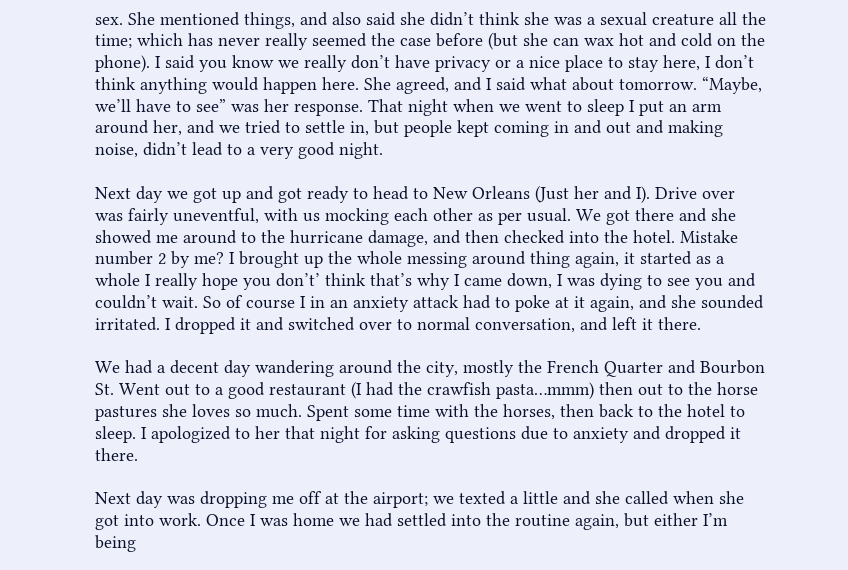sex. She mentioned things, and also said she didn’t think she was a sexual creature all the time; which has never really seemed the case before (but she can wax hot and cold on the phone). I said you know we really don’t have privacy or a nice place to stay here, I don’t think anything would happen here. She agreed, and I said what about tomorrow. “Maybe, we’ll have to see” was her response. That night when we went to sleep I put an arm around her, and we tried to settle in, but people kept coming in and out and making noise, didn’t lead to a very good night.

Next day we got up and got ready to head to New Orleans (Just her and I). Drive over was fairly uneventful, with us mocking each other as per usual. We got there and she showed me around to the hurricane damage, and then checked into the hotel. Mistake number 2 by me? I brought up the whole messing around thing again, it started as a whole I really hope you don’t’ think that’s why I came down, I was dying to see you and couldn’t wait. So of course I in an anxiety attack had to poke at it again, and she sounded irritated. I dropped it and switched over to normal conversation, and left it there.

We had a decent day wandering around the city, mostly the French Quarter and Bourbon St. Went out to a good restaurant (I had the crawfish pasta…mmm) then out to the horse pastures she loves so much. Spent some time with the horses, then back to the hotel to sleep. I apologized to her that night for asking questions due to anxiety and dropped it there.

Next day was dropping me off at the airport; we texted a little and she called when she got into work. Once I was home we had settled into the routine again, but either I’m being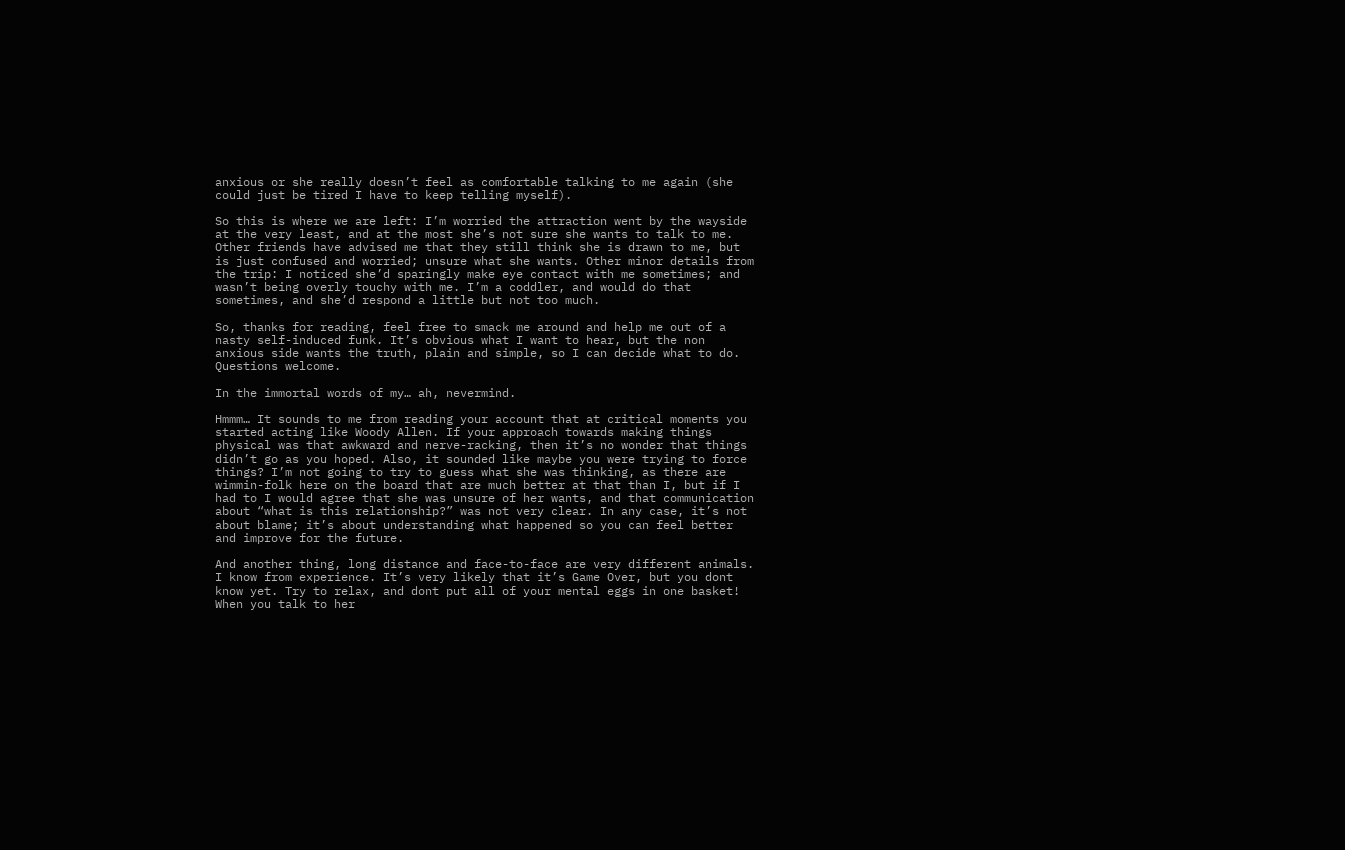anxious or she really doesn’t feel as comfortable talking to me again (she could just be tired I have to keep telling myself).

So this is where we are left: I’m worried the attraction went by the wayside at the very least, and at the most she’s not sure she wants to talk to me. Other friends have advised me that they still think she is drawn to me, but is just confused and worried; unsure what she wants. Other minor details from the trip: I noticed she’d sparingly make eye contact with me sometimes; and wasn’t being overly touchy with me. I’m a coddler, and would do that sometimes, and she’d respond a little but not too much.

So, thanks for reading, feel free to smack me around and help me out of a nasty self-induced funk. It’s obvious what I want to hear, but the non anxious side wants the truth, plain and simple, so I can decide what to do. Questions welcome.

In the immortal words of my… ah, nevermind.

Hmmm… It sounds to me from reading your account that at critical moments you started acting like Woody Allen. If your approach towards making things physical was that awkward and nerve-racking, then it’s no wonder that things didn’t go as you hoped. Also, it sounded like maybe you were trying to force things? I’m not going to try to guess what she was thinking, as there are wimmin-folk here on the board that are much better at that than I, but if I had to I would agree that she was unsure of her wants, and that communication about “what is this relationship?” was not very clear. In any case, it’s not about blame; it’s about understanding what happened so you can feel better and improve for the future.

And another thing, long distance and face-to-face are very different animals. I know from experience. It’s very likely that it’s Game Over, but you dont know yet. Try to relax, and dont put all of your mental eggs in one basket! When you talk to her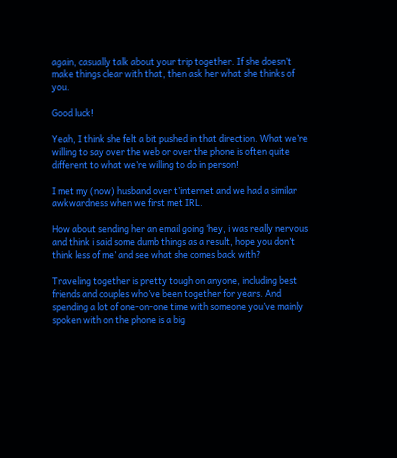again, casually talk about your trip together. If she doesn’t make things clear with that, then ask her what she thinks of you.

Good luck!

Yeah, I think she felt a bit pushed in that direction. What we’re willing to say over the web or over the phone is often quite different to what we’re willing to do in person!

I met my (now) husband over t’internet and we had a similar awkwardness when we first met IRL.

How about sending her an email going ‘hey, i was really nervous and think i said some dumb things as a result, hope you don’t think less of me’ and see what she comes back with?

Traveling together is pretty tough on anyone, including best friends and couples who’ve been together for years. And spending a lot of one-on-one time with someone you’ve mainly spoken with on the phone is a big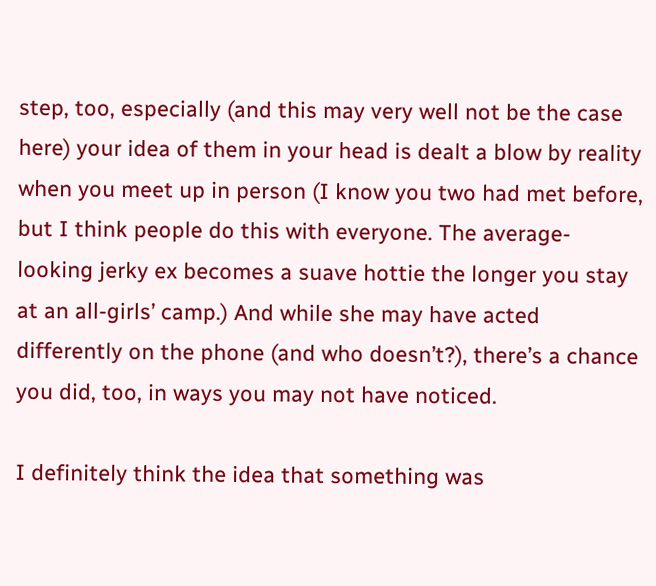step, too, especially (and this may very well not be the case here) your idea of them in your head is dealt a blow by reality when you meet up in person (I know you two had met before, but I think people do this with everyone. The average-looking jerky ex becomes a suave hottie the longer you stay at an all-girls’ camp.) And while she may have acted differently on the phone (and who doesn’t?), there’s a chance you did, too, in ways you may not have noticed.

I definitely think the idea that something was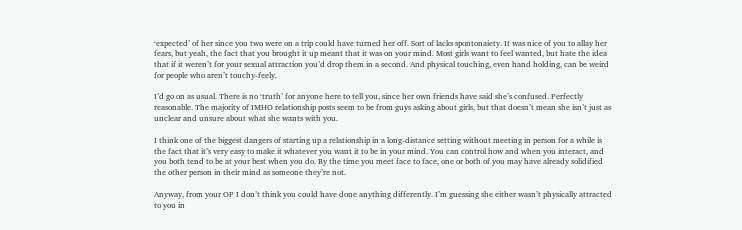‘expected’ of her since you two were on a trip could have turned her off. Sort of lacks spontonaiety. It was nice of you to allay her fears, but yeah, the fact that you brought it up meant that it was on your mind. Most girls want to feel wanted, but hate the idea that if it weren’t for your sexual attraction you’d drop them in a second. And physical touching, even hand holding, can be weird for people who aren’t touchy-feely.

I’d go on as usual. There is no ‘truth’ for anyone here to tell you, since her own friends have said she’s confused. Perfectly reasonable. The majority of IMHO relationship posts seem to be from guys asking about girls, but that doesn’t mean she isn’t just as unclear and unsure about what she wants with you.

I think one of the biggest dangers of starting up a relationship in a long-distance setting without meeting in person for a while is the fact that it’s very easy to make it whatever you want it to be in your mind. You can control how and when you interact, and you both tend to be at your best when you do. By the time you meet face to face, one or both of you may have already solidified the other person in their mind as someone they’re not.

Anyway, from your OP I don’t think you could have done anything differently. I’m guessing she either wasn’t physically attracted to you in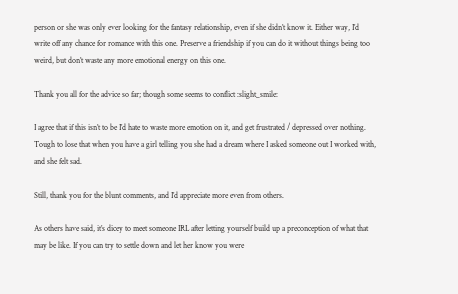person or she was only ever looking for the fantasy relationship, even if she didn’t know it. Either way, I’d write off any chance for romance with this one. Preserve a friendship if you can do it without things being too weird, but don’t waste any more emotional energy on this one.

Thank you all for the advice so far; though some seems to conflict :slight_smile:

I agree that if this isn’t to be I’d hate to waste more emotion on it, and get frustrated / depressed over nothing. Tough to lose that when you have a girl telling you she had a dream where I asked someone out I worked with, and she felt sad.

Still, thank you for the blunt comments, and I’d appreciate more even from others.

As others have said, it’s dicey to meet someone IRL after letting yourself build up a preconception of what that may be like. If you can try to settle down and let her know you were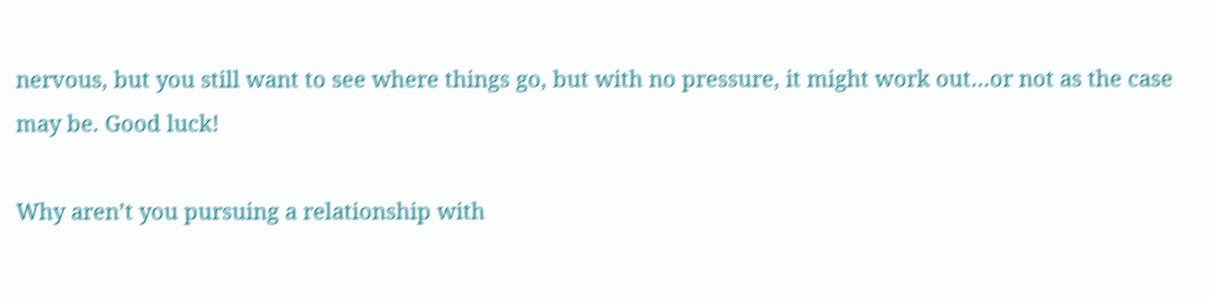nervous, but you still want to see where things go, but with no pressure, it might work out…or not as the case may be. Good luck!

Why aren’t you pursuing a relationship with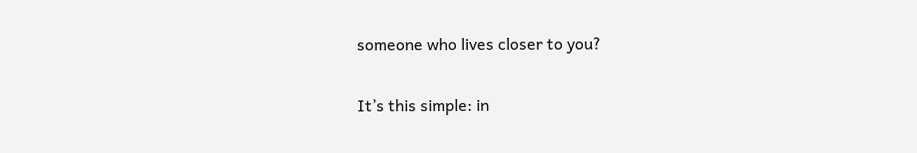someone who lives closer to you?

It’s this simple: in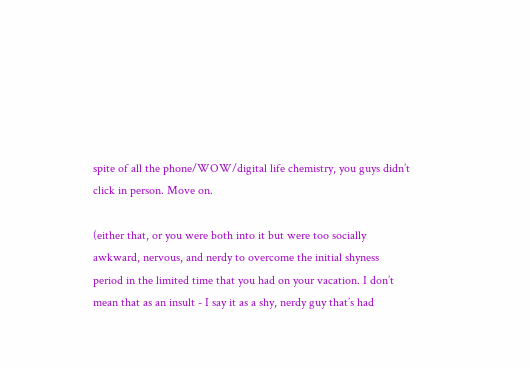spite of all the phone/WOW/digital life chemistry, you guys didn’t click in person. Move on.

(either that, or you were both into it but were too socially awkward, nervous, and nerdy to overcome the initial shyness period in the limited time that you had on your vacation. I don’t mean that as an insult - I say it as a shy, nerdy guy that’s had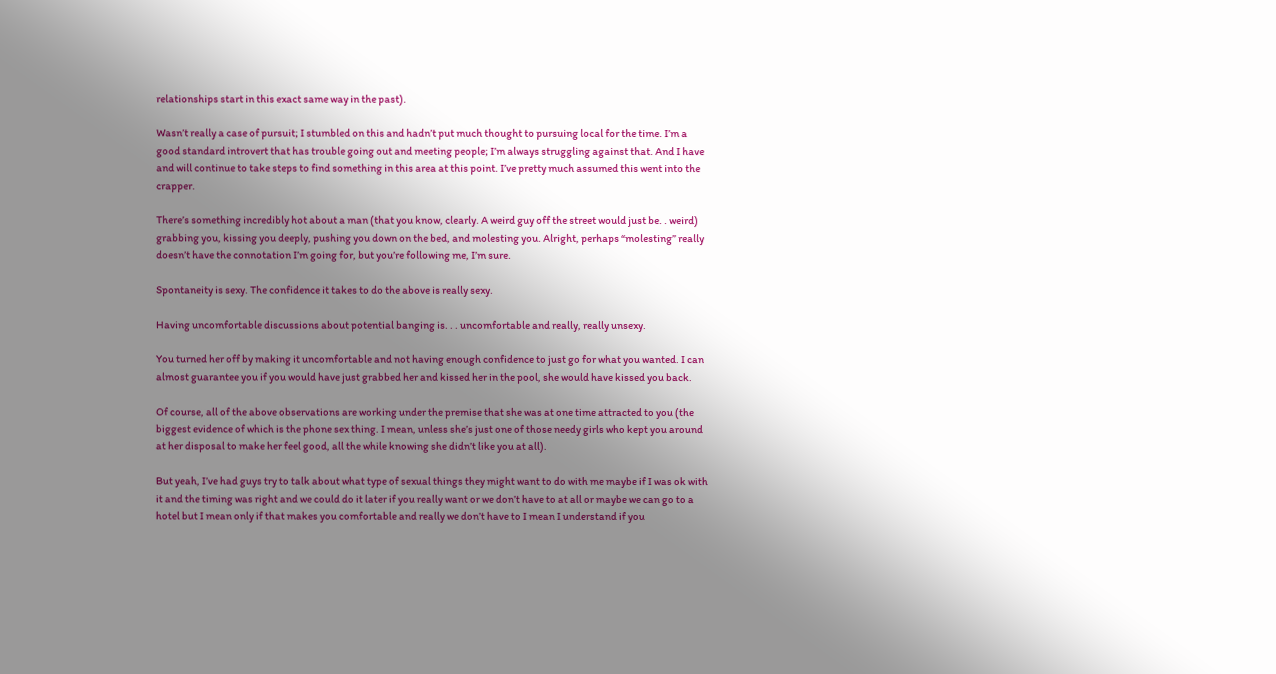relationships start in this exact same way in the past).

Wasn’t really a case of pursuit; I stumbled on this and hadn’t put much thought to pursuing local for the time. I’m a good standard introvert that has trouble going out and meeting people; I’m always struggling against that. And I have and will continue to take steps to find something in this area at this point. I’ve pretty much assumed this went into the crapper.

There’s something incredibly hot about a man (that you know, clearly. A weird guy off the street would just be. . weird) grabbing you, kissing you deeply, pushing you down on the bed, and molesting you. Alright, perhaps “molesting” really doesn’t have the connotation I’m going for, but you’re following me, I’m sure.

Spontaneity is sexy. The confidence it takes to do the above is really sexy.

Having uncomfortable discussions about potential banging is. . . uncomfortable and really, really unsexy.

You turned her off by making it uncomfortable and not having enough confidence to just go for what you wanted. I can almost guarantee you if you would have just grabbed her and kissed her in the pool, she would have kissed you back.

Of course, all of the above observations are working under the premise that she was at one time attracted to you (the biggest evidence of which is the phone sex thing. I mean, unless she’s just one of those needy girls who kept you around at her disposal to make her feel good, all the while knowing she didn’t like you at all).

But yeah, I’ve had guys try to talk about what type of sexual things they might want to do with me maybe if I was ok with it and the timing was right and we could do it later if you really want or we don’t have to at all or maybe we can go to a hotel but I mean only if that makes you comfortable and really we don’t have to I mean I understand if you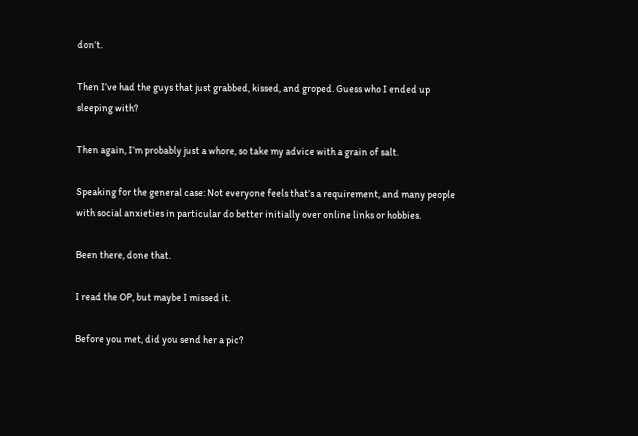don’t.

Then I’ve had the guys that just grabbed, kissed, and groped. Guess who I ended up sleeping with?

Then again, I’m probably just a whore, so take my advice with a grain of salt.

Speaking for the general case: Not everyone feels that’s a requirement, and many people with social anxieties in particular do better initially over online links or hobbies.

Been there, done that.

I read the OP, but maybe I missed it.

Before you met, did you send her a pic?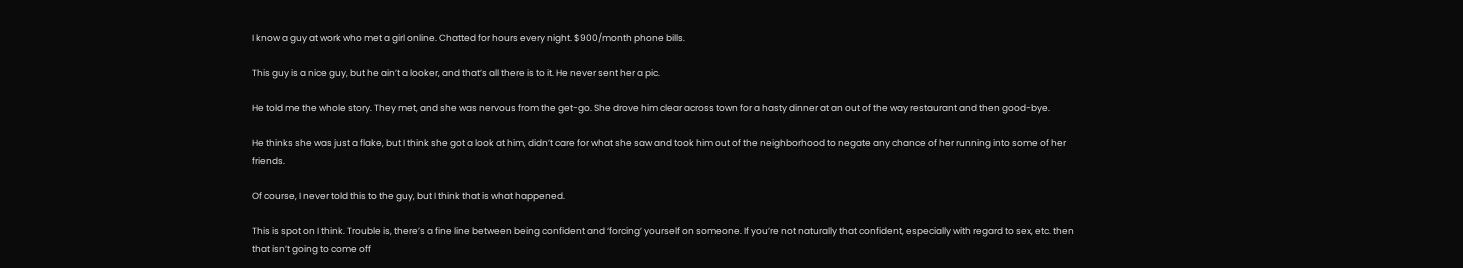I know a guy at work who met a girl online. Chatted for hours every night. $900/month phone bills.

This guy is a nice guy, but he ain’t a looker, and that’s all there is to it. He never sent her a pic.

He told me the whole story. They met, and she was nervous from the get-go. She drove him clear across town for a hasty dinner at an out of the way restaurant and then good-bye.

He thinks she was just a flake, but I think she got a look at him, didn’t care for what she saw and took him out of the neighborhood to negate any chance of her running into some of her friends.

Of course, I never told this to the guy, but I think that is what happened.

This is spot on I think. Trouble is, there’s a fine line between being confident and ‘forcing’ yourself on someone. If you’re not naturally that confident, especially with regard to sex, etc. then that isn’t going to come off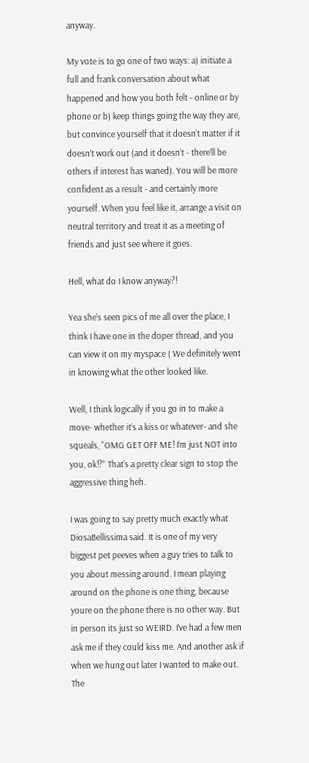anyway.

My vote is to go one of two ways: a) initiate a full and frank conversation about what happened and how you both felt - online or by phone or b) keep things going the way they are, but convince yourself that it doesn’t matter if it doesn’t work out (and it doesn’t - there’ll be others if interest has waned). You will be more confident as a result - and certainly more yourself. When you feel like it, arrange a visit on neutral territory and treat it as a meeting of friends and just see where it goes.

Hell, what do I know anyway?!

Yea she’s seen pics of me all over the place, I think I have one in the doper thread, and you can view it on my myspace ( We definitely went in knowing what the other looked like.

Well, I think logically if you go in to make a move- whether it’s a kiss or whatever- and she squeals, “OMG GET OFF ME! I’m just NOT into you, ok!?” That’s a pretty clear sign to stop the aggressive thing heh.

I was going to say pretty much exactly what DiosaBellissima said. It is one of my very biggest pet peeves when a guy tries to talk to you about messing around. I mean playing around on the phone is one thing, because youre on the phone there is no other way. But in person its just so WEIRD. I’ve had a few men ask me if they could kiss me. And another ask if when we hung out later I wanted to make out. The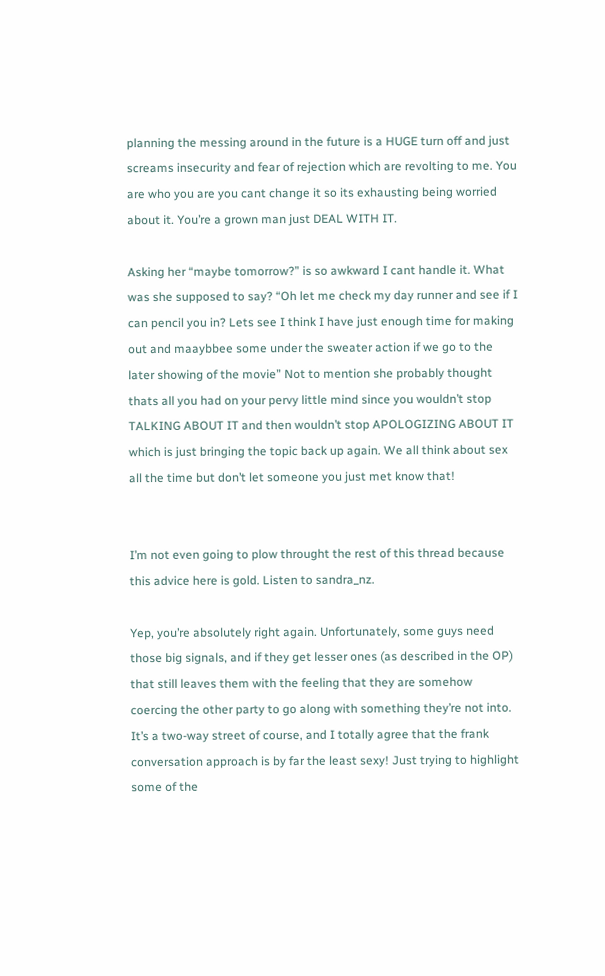planning the messing around in the future is a HUGE turn off and just screams insecurity and fear of rejection which are revolting to me. You are who you are you cant change it so its exhausting being worried about it. You’re a grown man just DEAL WITH IT.

Asking her “maybe tomorrow?” is so awkward I cant handle it. What was she supposed to say? “Oh let me check my day runner and see if I can pencil you in? Lets see I think I have just enough time for making out and maaybbee some under the sweater action if we go to the later showing of the movie” Not to mention she probably thought thats all you had on your pervy little mind since you wouldn’t stop TALKING ABOUT IT and then wouldn’t stop APOLOGIZING ABOUT IT which is just bringing the topic back up again. We all think about sex all the time but don’t let someone you just met know that!


I’m not even going to plow throught the rest of this thread because this advice here is gold. Listen to sandra_nz.

Yep, you’re absolutely right again. Unfortunately, some guys need those big signals, and if they get lesser ones (as described in the OP) that still leaves them with the feeling that they are somehow coercing the other party to go along with something they’re not into. It’s a two-way street of course, and I totally agree that the frank conversation approach is by far the least sexy! Just trying to highlight some of the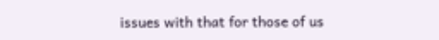issues with that for those of us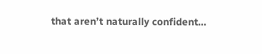that aren’t naturally confident…